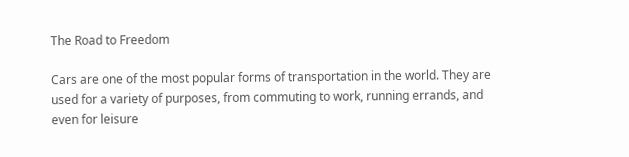The Road to Freedom

Cars are one of the most popular forms of transportation in the world. They are used for a variety of purposes, from commuting to work, running errands, and even for leisure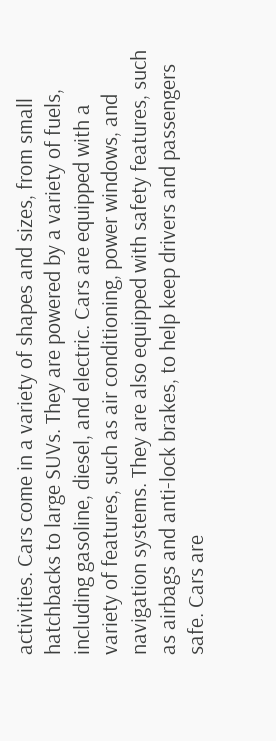activities. Cars come in a variety of shapes and sizes, from small hatchbacks to large SUVs. They are powered by a variety of fuels, including gasoline, diesel, and electric. Cars are equipped with a variety of features, such as air conditioning, power windows, and navigation systems. They are also equipped with safety features, such as airbags and anti-lock brakes, to help keep drivers and passengers safe. Cars are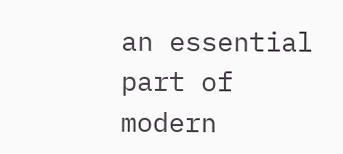an essential part of modern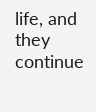life, and they continue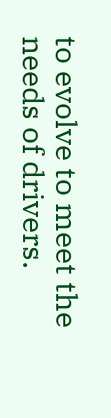to evolve to meet the needs of drivers.